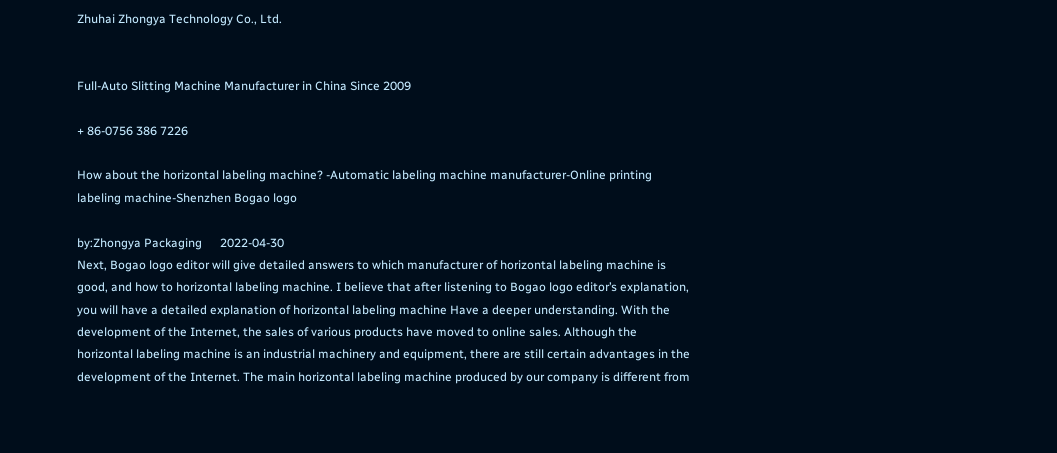Zhuhai Zhongya Technology Co., Ltd.


Full-Auto Slitting Machine Manufacturer in China Since 2009

+ 86-0756 386 7226

How about the horizontal labeling machine? -Automatic labeling machine manufacturer-Online printing labeling machine-Shenzhen Bogao logo

by:Zhongya Packaging      2022-04-30
Next, Bogao logo editor will give detailed answers to which manufacturer of horizontal labeling machine is good, and how to horizontal labeling machine. I believe that after listening to Bogao logo editor’s explanation, you will have a detailed explanation of horizontal labeling machine Have a deeper understanding. With the development of the Internet, the sales of various products have moved to online sales. Although the horizontal labeling machine is an industrial machinery and equipment, there are still certain advantages in the development of the Internet. The main horizontal labeling machine produced by our company is different from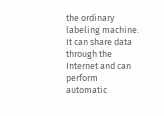the ordinary labeling machine. It can share data through the Internet and can perform automatic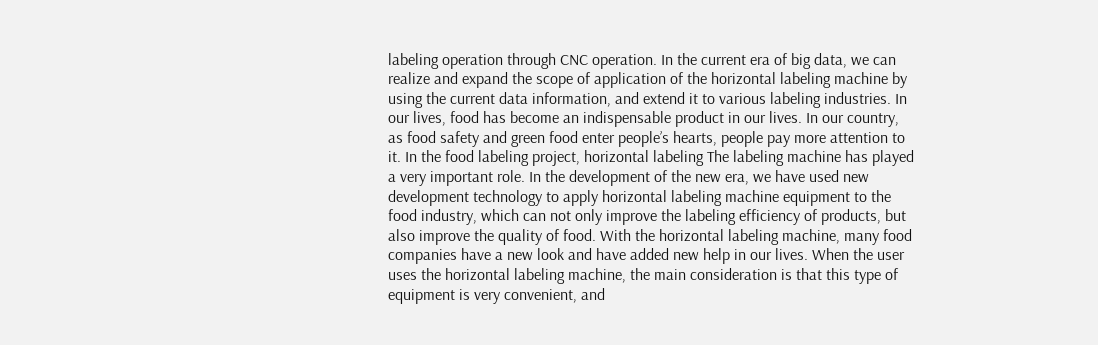labeling operation through CNC operation. In the current era of big data, we can realize and expand the scope of application of the horizontal labeling machine by using the current data information, and extend it to various labeling industries. In our lives, food has become an indispensable product in our lives. In our country, as food safety and green food enter people’s hearts, people pay more attention to it. In the food labeling project, horizontal labeling The labeling machine has played a very important role. In the development of the new era, we have used new development technology to apply horizontal labeling machine equipment to the food industry, which can not only improve the labeling efficiency of products, but also improve the quality of food. With the horizontal labeling machine, many food companies have a new look and have added new help in our lives. When the user uses the horizontal labeling machine, the main consideration is that this type of equipment is very convenient, and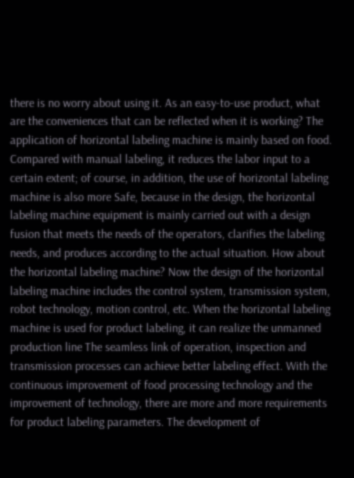there is no worry about using it. As an easy-to-use product, what are the conveniences that can be reflected when it is working? The application of horizontal labeling machine is mainly based on food. Compared with manual labeling, it reduces the labor input to a certain extent; of course, in addition, the use of horizontal labeling machine is also more Safe, because in the design, the horizontal labeling machine equipment is mainly carried out with a design fusion that meets the needs of the operators, clarifies the labeling needs, and produces according to the actual situation. How about the horizontal labeling machine? Now the design of the horizontal labeling machine includes the control system, transmission system, robot technology, motion control, etc. When the horizontal labeling machine is used for product labeling, it can realize the unmanned production line The seamless link of operation, inspection and transmission processes can achieve better labeling effect. With the continuous improvement of food processing technology and the improvement of technology, there are more and more requirements for product labeling parameters. The development of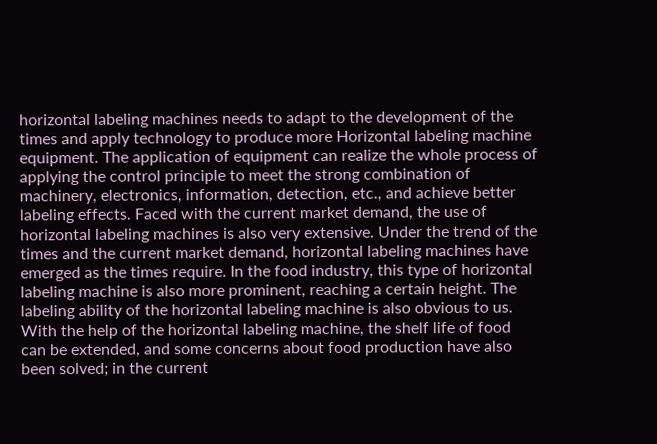horizontal labeling machines needs to adapt to the development of the times and apply technology to produce more Horizontal labeling machine equipment. The application of equipment can realize the whole process of applying the control principle to meet the strong combination of machinery, electronics, information, detection, etc., and achieve better labeling effects. Faced with the current market demand, the use of horizontal labeling machines is also very extensive. Under the trend of the times and the current market demand, horizontal labeling machines have emerged as the times require. In the food industry, this type of horizontal labeling machine is also more prominent, reaching a certain height. The labeling ability of the horizontal labeling machine is also obvious to us. With the help of the horizontal labeling machine, the shelf life of food can be extended, and some concerns about food production have also been solved; in the current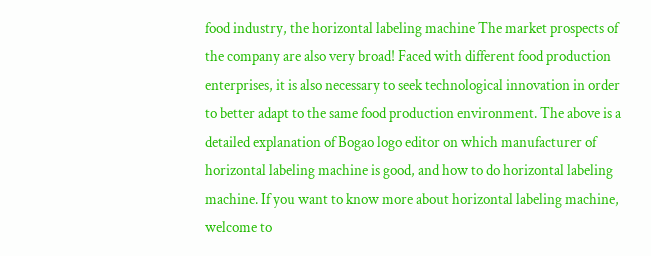food industry, the horizontal labeling machine The market prospects of the company are also very broad! Faced with different food production enterprises, it is also necessary to seek technological innovation in order to better adapt to the same food production environment. The above is a detailed explanation of Bogao logo editor on which manufacturer of horizontal labeling machine is good, and how to do horizontal labeling machine. If you want to know more about horizontal labeling machine, welcome to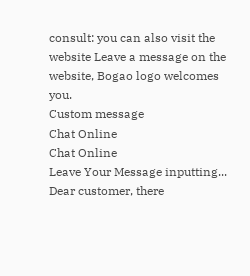consult: you can also visit the website Leave a message on the website, Bogao logo welcomes you.
Custom message
Chat Online
Chat Online
Leave Your Message inputting...
Dear customer, there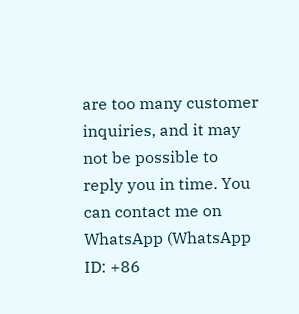are too many customer inquiries, and it may not be possible to reply you in time. You can contact me on WhatsApp (WhatsApp ID: +86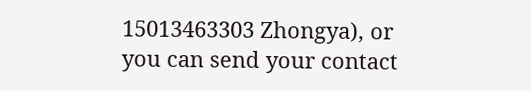15013463303 Zhongya), or you can send your contact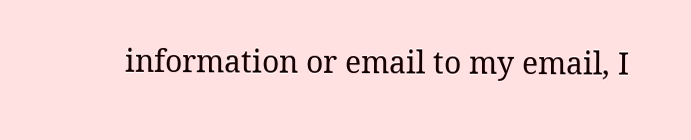information or email to my email, I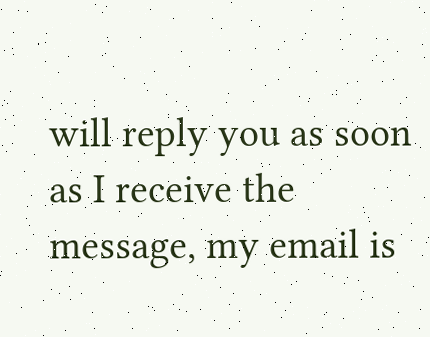will reply you as soon as I receive the message, my email is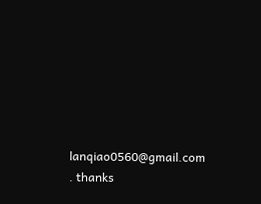lanqiao0560@gmail.com . thanks